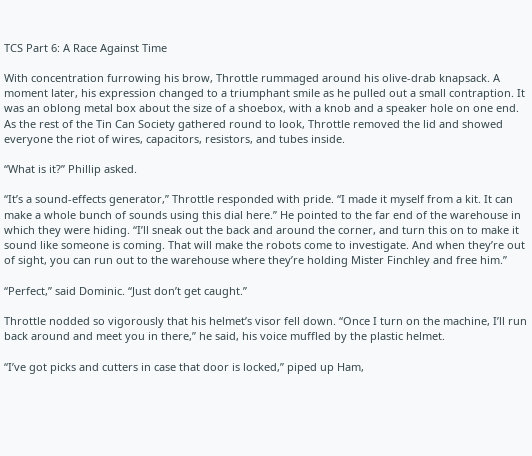TCS Part 6: A Race Against Time

With concentration furrowing his brow, Throttle rummaged around his olive-drab knapsack. A moment later, his expression changed to a triumphant smile as he pulled out a small contraption. It was an oblong metal box about the size of a shoebox, with a knob and a speaker hole on one end. As the rest of the Tin Can Society gathered round to look, Throttle removed the lid and showed everyone the riot of wires, capacitors, resistors, and tubes inside.

“What is it?” Phillip asked.

“It’s a sound-effects generator,” Throttle responded with pride. “I made it myself from a kit. It can make a whole bunch of sounds using this dial here.” He pointed to the far end of the warehouse in which they were hiding. “I’ll sneak out the back and around the corner, and turn this on to make it sound like someone is coming. That will make the robots come to investigate. And when they’re out of sight, you can run out to the warehouse where they’re holding Mister Finchley and free him.”

“Perfect,” said Dominic. “Just don’t get caught.”

Throttle nodded so vigorously that his helmet’s visor fell down. “Once I turn on the machine, I’ll run back around and meet you in there,” he said, his voice muffled by the plastic helmet.

“I’ve got picks and cutters in case that door is locked,” piped up Ham,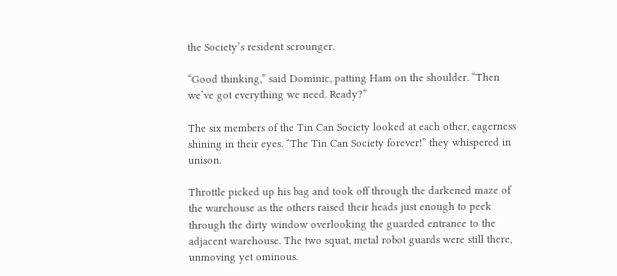the Society’s resident scrounger.

“Good thinking,” said Dominic, patting Ham on the shoulder. “Then we’ve got everything we need. Ready?”

The six members of the Tin Can Society looked at each other, eagerness shining in their eyes. “The Tin Can Society forever!” they whispered in unison.

Throttle picked up his bag and took off through the darkened maze of the warehouse as the others raised their heads just enough to peek through the dirty window overlooking the guarded entrance to the adjacent warehouse. The two squat, metal robot guards were still there, unmoving yet ominous.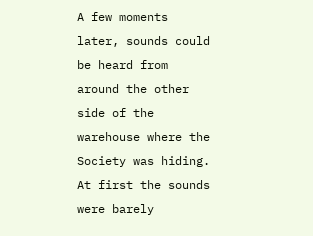A few moments later, sounds could be heard from around the other side of the warehouse where the Society was hiding. At first the sounds were barely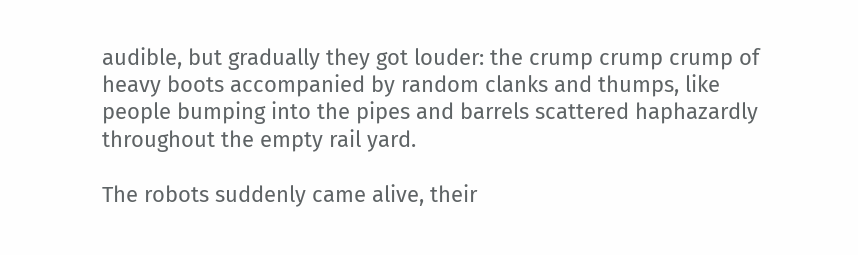audible, but gradually they got louder: the crump crump crump of heavy boots accompanied by random clanks and thumps, like people bumping into the pipes and barrels scattered haphazardly throughout the empty rail yard.

The robots suddenly came alive, their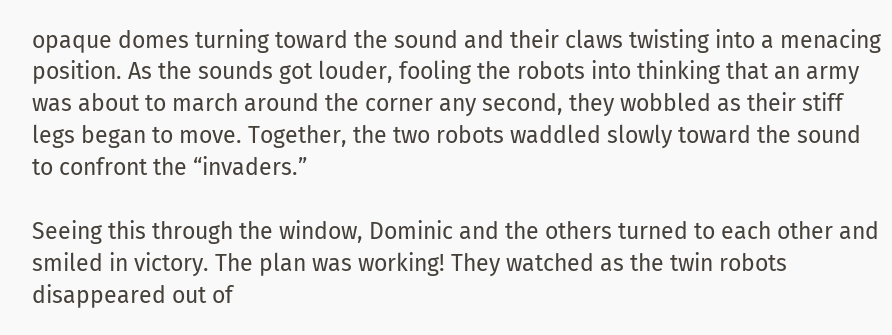opaque domes turning toward the sound and their claws twisting into a menacing position. As the sounds got louder, fooling the robots into thinking that an army was about to march around the corner any second, they wobbled as their stiff legs began to move. Together, the two robots waddled slowly toward the sound to confront the “invaders.”

Seeing this through the window, Dominic and the others turned to each other and smiled in victory. The plan was working! They watched as the twin robots disappeared out of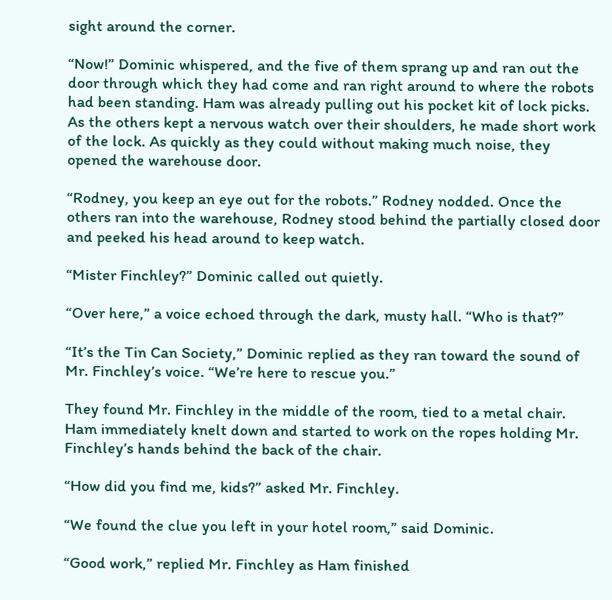sight around the corner.

“Now!” Dominic whispered, and the five of them sprang up and ran out the door through which they had come and ran right around to where the robots had been standing. Ham was already pulling out his pocket kit of lock picks. As the others kept a nervous watch over their shoulders, he made short work of the lock. As quickly as they could without making much noise, they opened the warehouse door.

“Rodney, you keep an eye out for the robots.” Rodney nodded. Once the others ran into the warehouse, Rodney stood behind the partially closed door and peeked his head around to keep watch.

“Mister Finchley?” Dominic called out quietly.

“Over here,” a voice echoed through the dark, musty hall. “Who is that?”

“It’s the Tin Can Society,” Dominic replied as they ran toward the sound of Mr. Finchley’s voice. “We’re here to rescue you.”

They found Mr. Finchley in the middle of the room, tied to a metal chair. Ham immediately knelt down and started to work on the ropes holding Mr. Finchley’s hands behind the back of the chair.

“How did you find me, kids?” asked Mr. Finchley.

“We found the clue you left in your hotel room,” said Dominic.

“Good work,” replied Mr. Finchley as Ham finished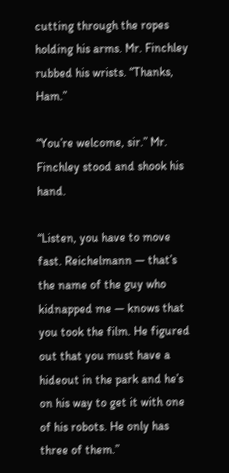cutting through the ropes holding his arms. Mr. Finchley rubbed his wrists. “Thanks, Ham.”

“You’re welcome, sir.” Mr. Finchley stood and shook his hand.

“Listen, you have to move fast. Reichelmann — that’s the name of the guy who kidnapped me — knows that you took the film. He figured out that you must have a hideout in the park and he’s on his way to get it with one of his robots. He only has three of them.”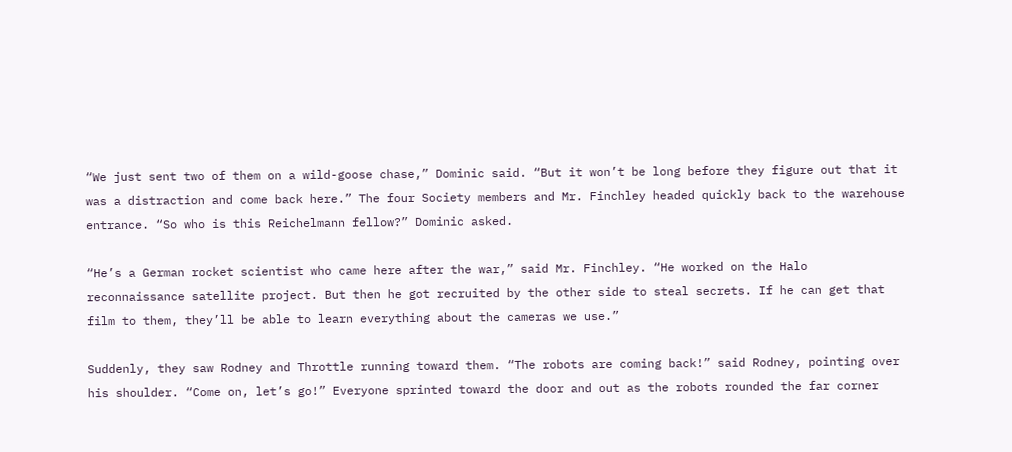“We just sent two of them on a wild-goose chase,” Dominic said. “But it won’t be long before they figure out that it was a distraction and come back here.” The four Society members and Mr. Finchley headed quickly back to the warehouse entrance. “So who is this Reichelmann fellow?” Dominic asked.

“He’s a German rocket scientist who came here after the war,” said Mr. Finchley. “He worked on the Halo reconnaissance satellite project. But then he got recruited by the other side to steal secrets. If he can get that film to them, they’ll be able to learn everything about the cameras we use.”

Suddenly, they saw Rodney and Throttle running toward them. “The robots are coming back!” said Rodney, pointing over his shoulder. “Come on, let’s go!” Everyone sprinted toward the door and out as the robots rounded the far corner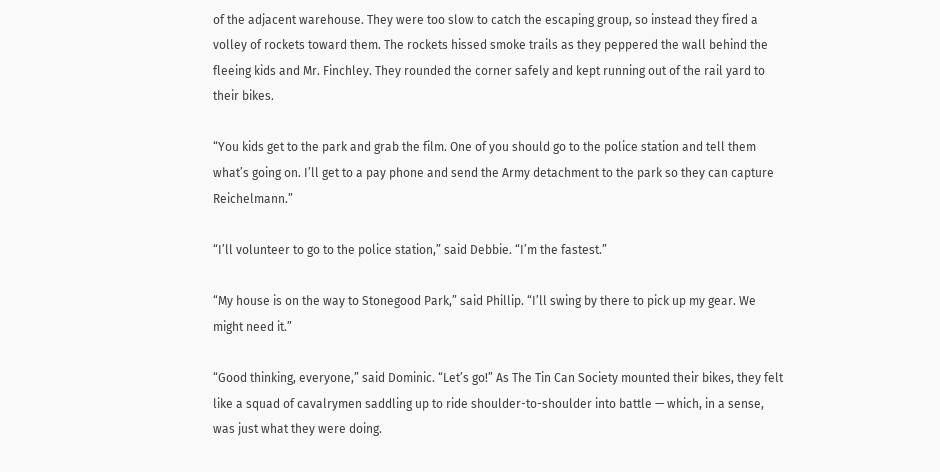of the adjacent warehouse. They were too slow to catch the escaping group, so instead they fired a volley of rockets toward them. The rockets hissed smoke trails as they peppered the wall behind the fleeing kids and Mr. Finchley. They rounded the corner safely and kept running out of the rail yard to their bikes.

“You kids get to the park and grab the film. One of you should go to the police station and tell them what’s going on. I’ll get to a pay phone and send the Army detachment to the park so they can capture Reichelmann.”

“I’ll volunteer to go to the police station,” said Debbie. “I’m the fastest.”

“My house is on the way to Stonegood Park,” said Phillip. “I’ll swing by there to pick up my gear. We might need it.”

“Good thinking, everyone,” said Dominic. “Let’s go!” As The Tin Can Society mounted their bikes, they felt like a squad of cavalrymen saddling up to ride shoulder-to-shoulder into battle — which, in a sense, was just what they were doing.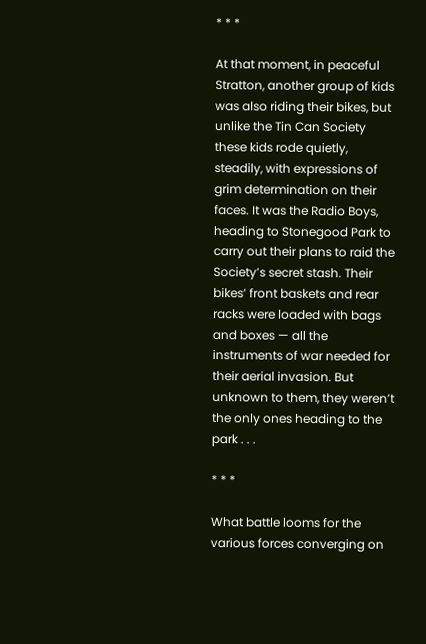* * *

At that moment, in peaceful Stratton, another group of kids was also riding their bikes, but unlike the Tin Can Society these kids rode quietly, steadily, with expressions of grim determination on their faces. It was the Radio Boys, heading to Stonegood Park to carry out their plans to raid the Society’s secret stash. Their bikes’ front baskets and rear racks were loaded with bags and boxes — all the instruments of war needed for their aerial invasion. But unknown to them, they weren’t the only ones heading to the park . . .

* * *

What battle looms for the various forces converging on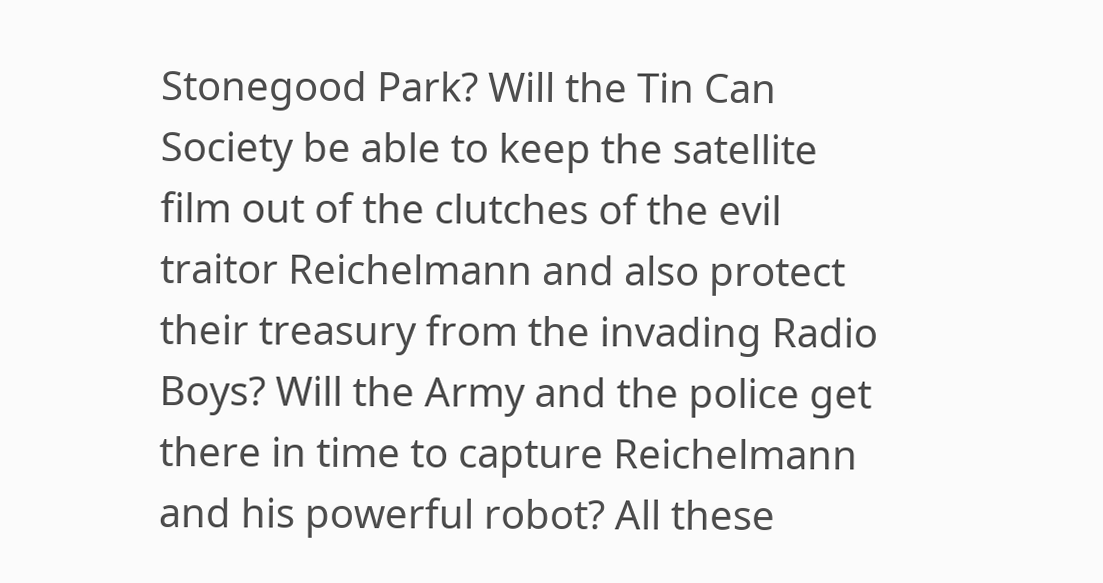Stonegood Park? Will the Tin Can Society be able to keep the satellite film out of the clutches of the evil traitor Reichelmann and also protect their treasury from the invading Radio Boys? Will the Army and the police get there in time to capture Reichelmann and his powerful robot? All these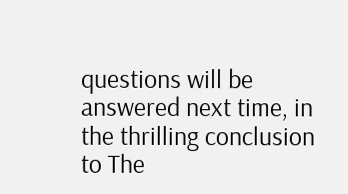questions will be answered next time, in the thrilling conclusion to The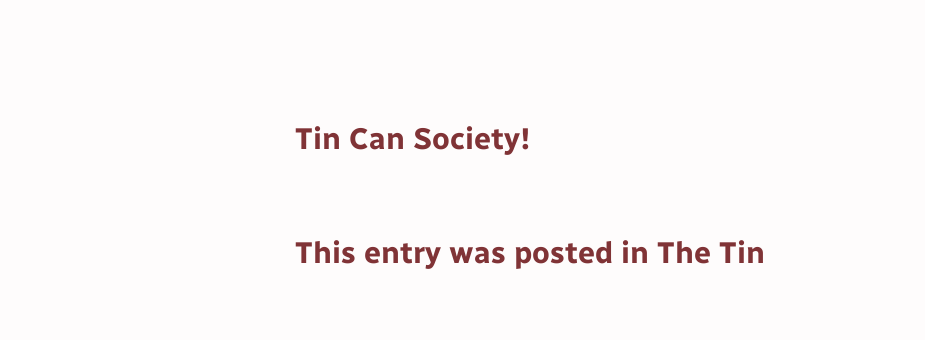Tin Can Society!

This entry was posted in The Tin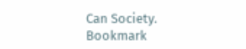Can Society. Bookmark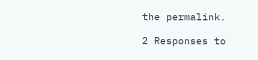the permalink.

2 Responses to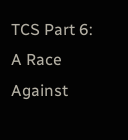TCS Part 6: A Race Against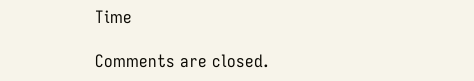Time

Comments are closed.